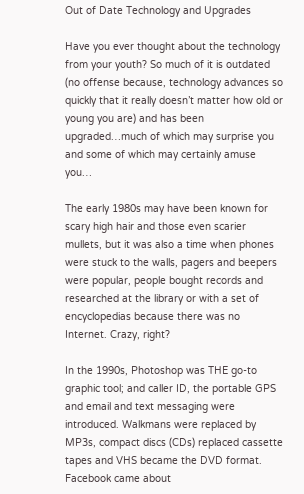Out of Date Technology and Upgrades

Have you ever thought about the technology from your youth? So much of it is outdated (no offense because, technology advances so quickly that it really doesn’t matter how old or young you are) and has been upgraded…much of which may surprise you and some of which may certainly amuse you…

The early 1980s may have been known for scary high hair and those even scarier mullets, but it was also a time when phones were stuck to the walls, pagers and beepers were popular, people bought records and researched at the library or with a set of encyclopedias because there was no Internet. Crazy, right?

In the 1990s, Photoshop was THE go-to graphic tool; and caller ID, the portable GPS and email and text messaging were introduced. Walkmans were replaced by MP3s, compact discs (CDs) replaced cassette tapes and VHS became the DVD format. Facebook came about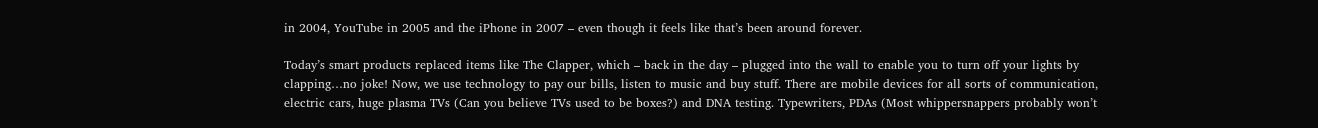in 2004, YouTube in 2005 and the iPhone in 2007 – even though it feels like that’s been around forever.

Today’s smart products replaced items like The Clapper, which – back in the day – plugged into the wall to enable you to turn off your lights by clapping…no joke! Now, we use technology to pay our bills, listen to music and buy stuff. There are mobile devices for all sorts of communication, electric cars, huge plasma TVs (Can you believe TVs used to be boxes?) and DNA testing. Typewriters, PDAs (Most whippersnappers probably won’t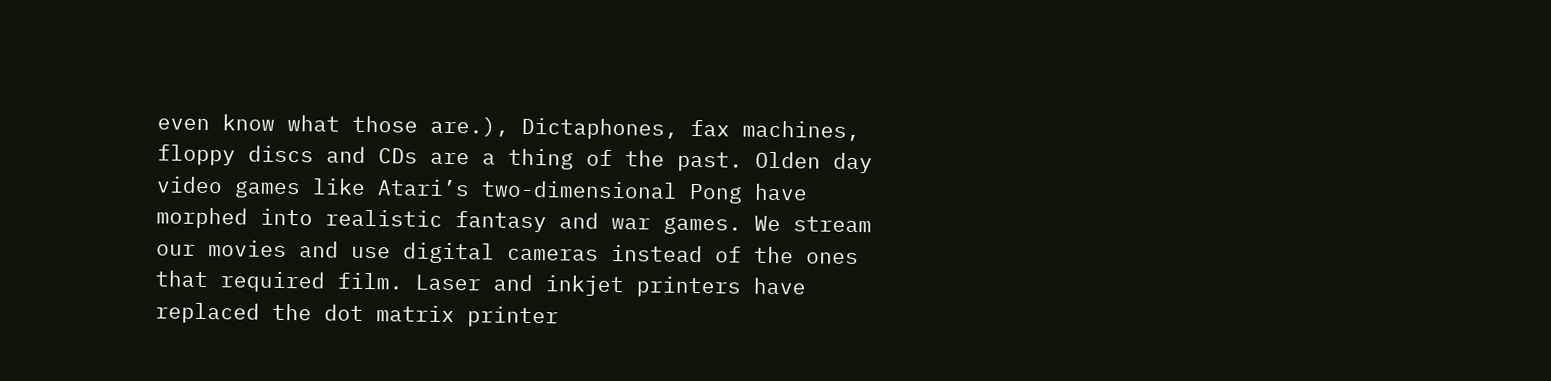even know what those are.), Dictaphones, fax machines, floppy discs and CDs are a thing of the past. Olden day video games like Atari’s two-dimensional Pong have morphed into realistic fantasy and war games. We stream our movies and use digital cameras instead of the ones that required film. Laser and inkjet printers have replaced the dot matrix printer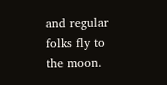and regular folks fly to the moon.